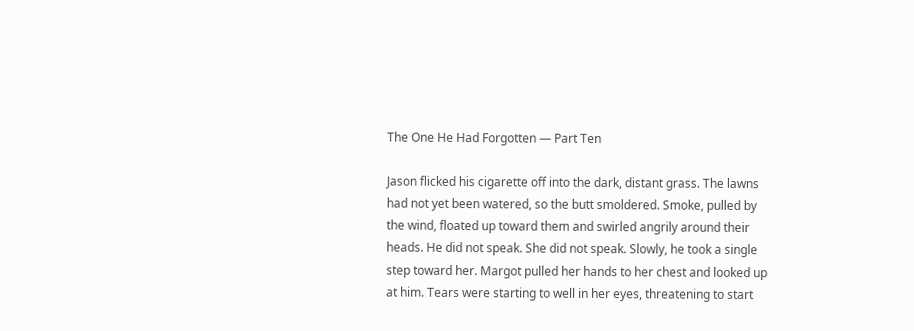The One He Had Forgotten — Part Ten

Jason flicked his cigarette off into the dark, distant grass. The lawns had not yet been watered, so the butt smoldered. Smoke, pulled by the wind, floated up toward them and swirled angrily around their heads. He did not speak. She did not speak. Slowly, he took a single step toward her. Margot pulled her hands to her chest and looked up at him. Tears were starting to well in her eyes, threatening to start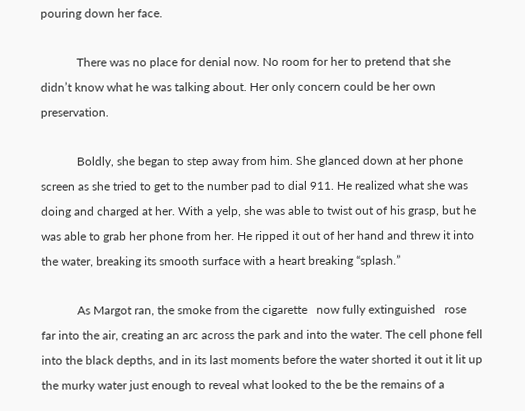pouring down her face.

            There was no place for denial now. No room for her to pretend that she didn’t know what he was talking about. Her only concern could be her own preservation.

            Boldly, she began to step away from him. She glanced down at her phone screen as she tried to get to the number pad to dial 911. He realized what she was doing and charged at her. With a yelp, she was able to twist out of his grasp, but he was able to grab her phone from her. He ripped it out of her hand and threw it into the water, breaking its smooth surface with a heart breaking “splash.”

            As Margot ran, the smoke from the cigarette   now fully extinguished   rose far into the air, creating an arc across the park and into the water. The cell phone fell into the black depths, and in its last moments before the water shorted it out it lit up the murky water just enough to reveal what looked to the be the remains of a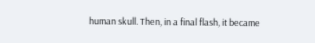human skull. Then, in a final flash, it became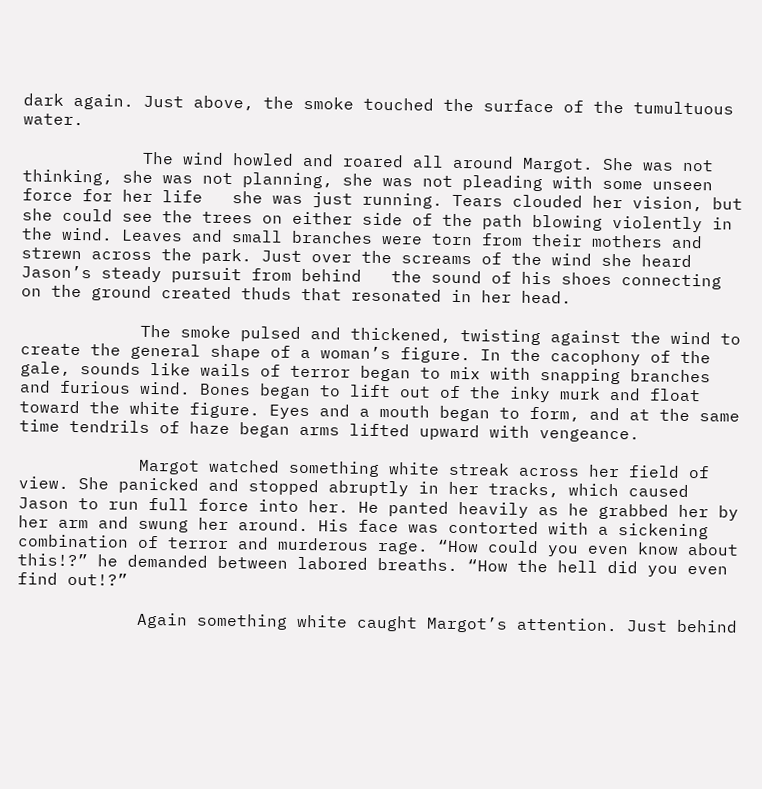dark again. Just above, the smoke touched the surface of the tumultuous water.

            The wind howled and roared all around Margot. She was not thinking, she was not planning, she was not pleading with some unseen force for her life   she was just running. Tears clouded her vision, but she could see the trees on either side of the path blowing violently in the wind. Leaves and small branches were torn from their mothers and strewn across the park. Just over the screams of the wind she heard Jason’s steady pursuit from behind   the sound of his shoes connecting on the ground created thuds that resonated in her head.

            The smoke pulsed and thickened, twisting against the wind to create the general shape of a woman’s figure. In the cacophony of the gale, sounds like wails of terror began to mix with snapping branches and furious wind. Bones began to lift out of the inky murk and float toward the white figure. Eyes and a mouth began to form, and at the same time tendrils of haze began arms lifted upward with vengeance.

            Margot watched something white streak across her field of view. She panicked and stopped abruptly in her tracks, which caused Jason to run full force into her. He panted heavily as he grabbed her by her arm and swung her around. His face was contorted with a sickening combination of terror and murderous rage. “How could you even know about this!?” he demanded between labored breaths. “How the hell did you even find out!?”

            Again something white caught Margot’s attention. Just behind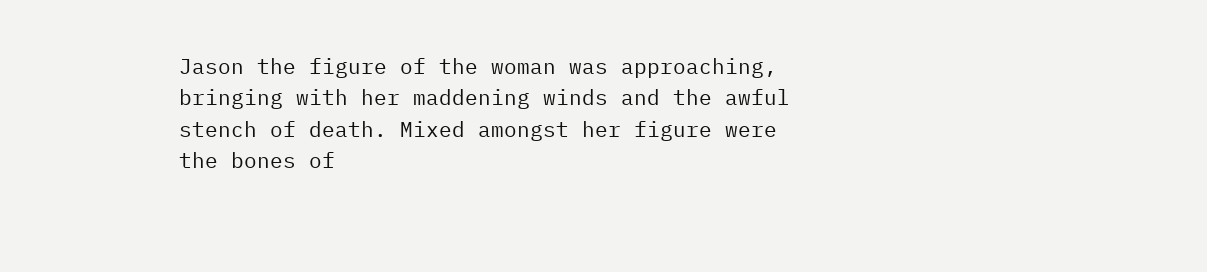Jason the figure of the woman was approaching, bringing with her maddening winds and the awful stench of death. Mixed amongst her figure were the bones of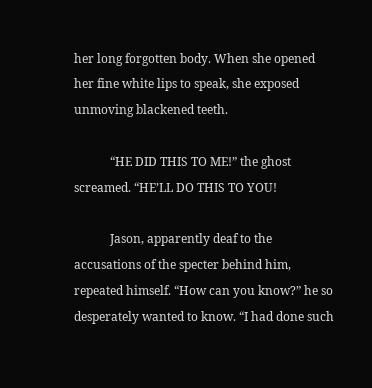her long forgotten body. When she opened her fine white lips to speak, she exposed unmoving blackened teeth.

            “HE DID THIS TO ME!” the ghost screamed. “HE’LL DO THIS TO YOU!

            Jason, apparently deaf to the accusations of the specter behind him, repeated himself. “How can you know?” he so desperately wanted to know. “I had done such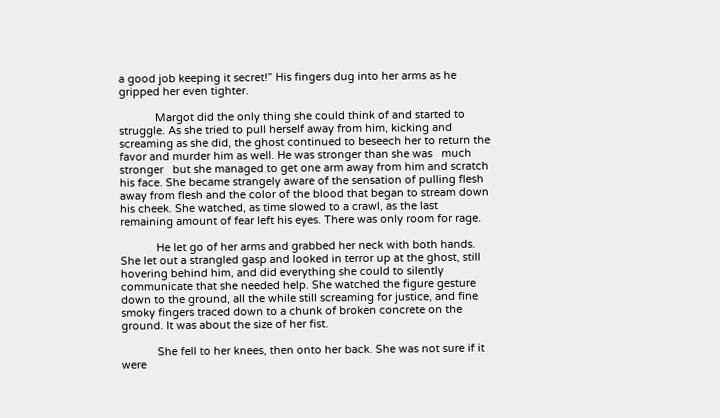a good job keeping it secret!” His fingers dug into her arms as he gripped her even tighter.

            Margot did the only thing she could think of and started to struggle. As she tried to pull herself away from him, kicking and screaming as she did, the ghost continued to beseech her to return the favor and murder him as well. He was stronger than she was   much stronger   but she managed to get one arm away from him and scratch his face. She became strangely aware of the sensation of pulling flesh away from flesh and the color of the blood that began to stream down his cheek. She watched, as time slowed to a crawl, as the last remaining amount of fear left his eyes. There was only room for rage.

            He let go of her arms and grabbed her neck with both hands. She let out a strangled gasp and looked in terror up at the ghost, still hovering behind him, and did everything she could to silently communicate that she needed help. She watched the figure gesture down to the ground, all the while still screaming for justice, and fine smoky fingers traced down to a chunk of broken concrete on the ground. It was about the size of her fist.

            She fell to her knees, then onto her back. She was not sure if it were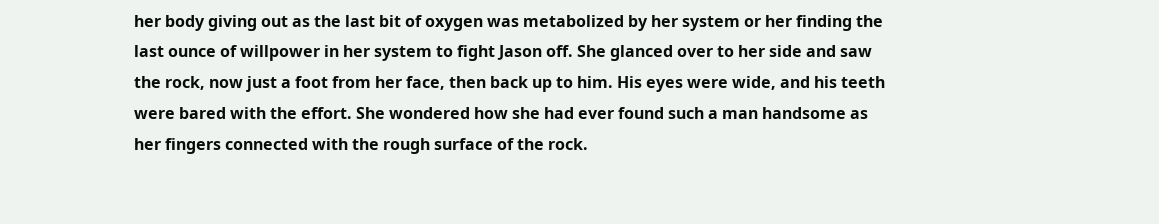her body giving out as the last bit of oxygen was metabolized by her system or her finding the last ounce of willpower in her system to fight Jason off. She glanced over to her side and saw the rock, now just a foot from her face, then back up to him. His eyes were wide, and his teeth were bared with the effort. She wondered how she had ever found such a man handsome as her fingers connected with the rough surface of the rock.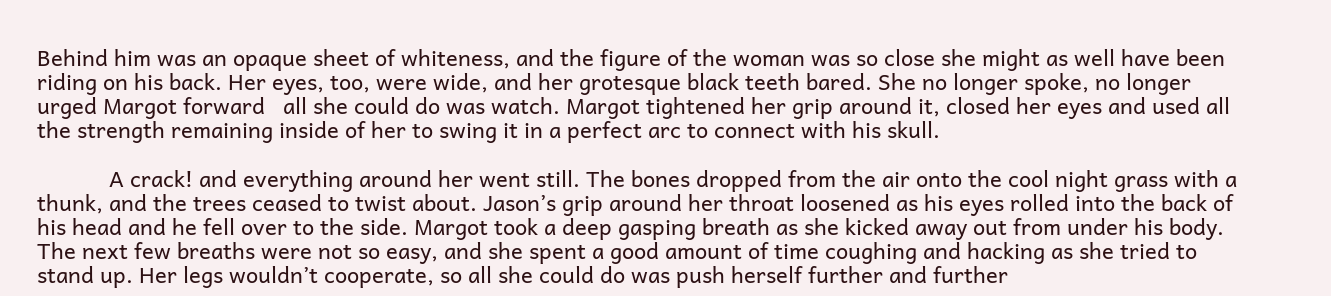Behind him was an opaque sheet of whiteness, and the figure of the woman was so close she might as well have been riding on his back. Her eyes, too, were wide, and her grotesque black teeth bared. She no longer spoke, no longer urged Margot forward   all she could do was watch. Margot tightened her grip around it, closed her eyes and used all the strength remaining inside of her to swing it in a perfect arc to connect with his skull.

            A crack! and everything around her went still. The bones dropped from the air onto the cool night grass with a thunk, and the trees ceased to twist about. Jason’s grip around her throat loosened as his eyes rolled into the back of his head and he fell over to the side. Margot took a deep gasping breath as she kicked away out from under his body. The next few breaths were not so easy, and she spent a good amount of time coughing and hacking as she tried to stand up. Her legs wouldn’t cooperate, so all she could do was push herself further and further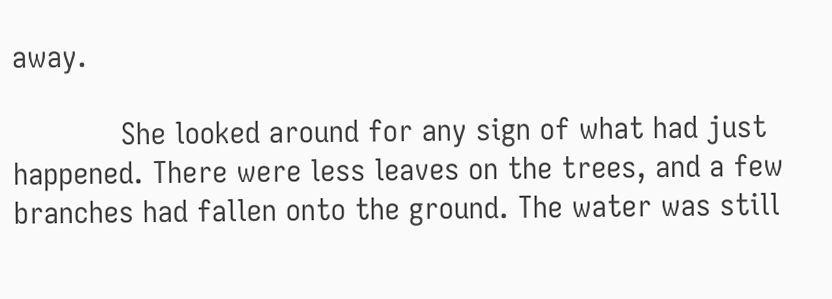away.

            She looked around for any sign of what had just happened. There were less leaves on the trees, and a few branches had fallen onto the ground. The water was still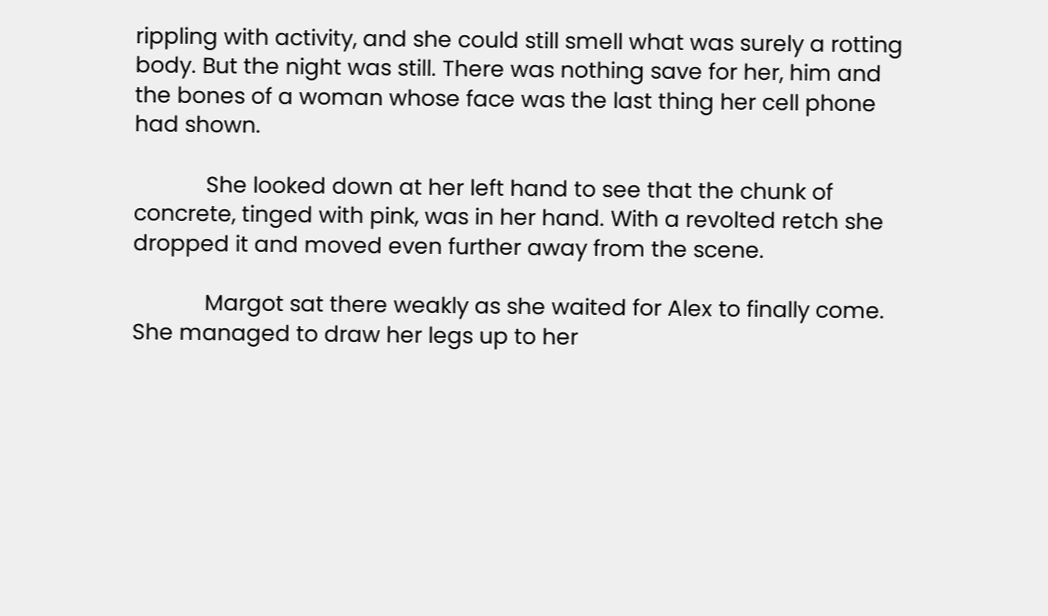rippling with activity, and she could still smell what was surely a rotting body. But the night was still. There was nothing save for her, him and the bones of a woman whose face was the last thing her cell phone had shown.

            She looked down at her left hand to see that the chunk of concrete, tinged with pink, was in her hand. With a revolted retch she dropped it and moved even further away from the scene.

            Margot sat there weakly as she waited for Alex to finally come. She managed to draw her legs up to her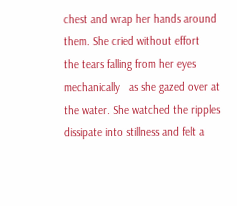chest and wrap her hands around them. She cried without effort   the tears falling from her eyes mechanically   as she gazed over at the water. She watched the ripples dissipate into stillness and felt a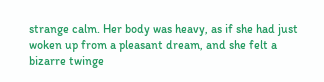strange calm. Her body was heavy, as if she had just woken up from a pleasant dream, and she felt a bizarre twinge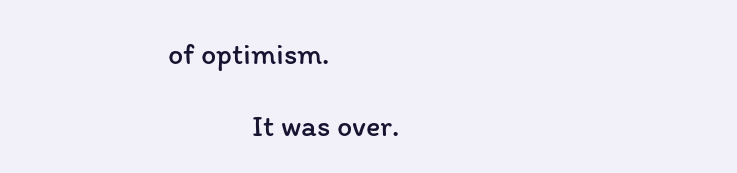of optimism.

            It was over.